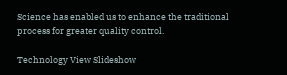Science has enabled us to enhance the traditional process for greater quality control.

Technology View Slideshow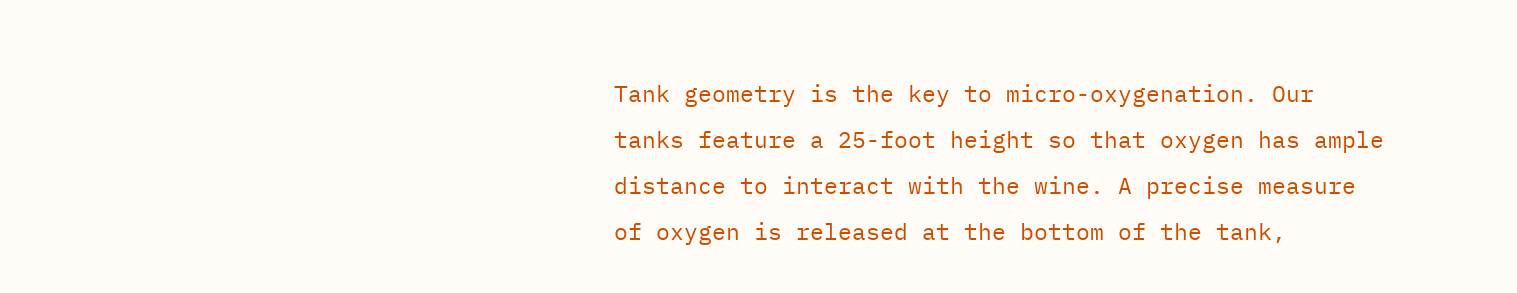Tank geometry is the key to micro-oxygenation. Our tanks feature a 25-foot height so that oxygen has ample distance to interact with the wine. A precise measure of oxygen is released at the bottom of the tank,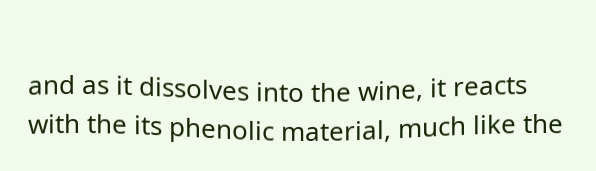and as it dissolves into the wine, it reacts with the its phenolic material, much like the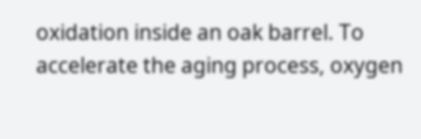oxidation inside an oak barrel. To accelerate the aging process, oxygen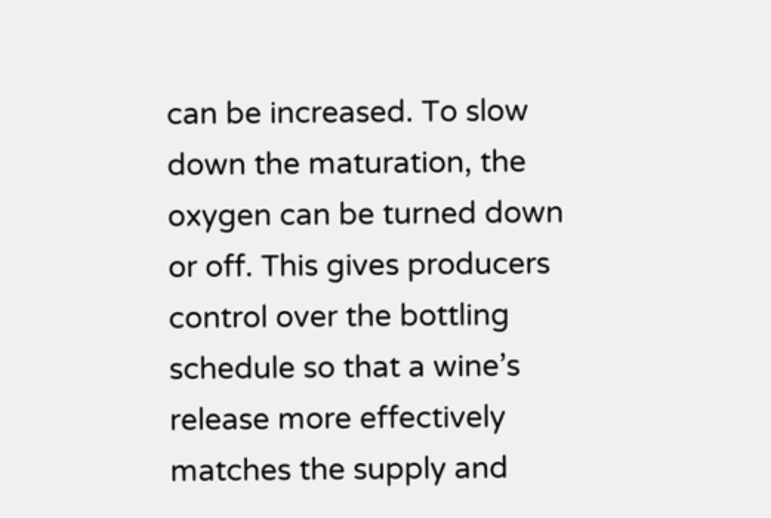can be increased. To slow down the maturation, the oxygen can be turned down or off. This gives producers control over the bottling schedule so that a wine’s release more effectively matches the supply and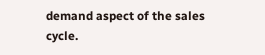demand aspect of the sales cycle.